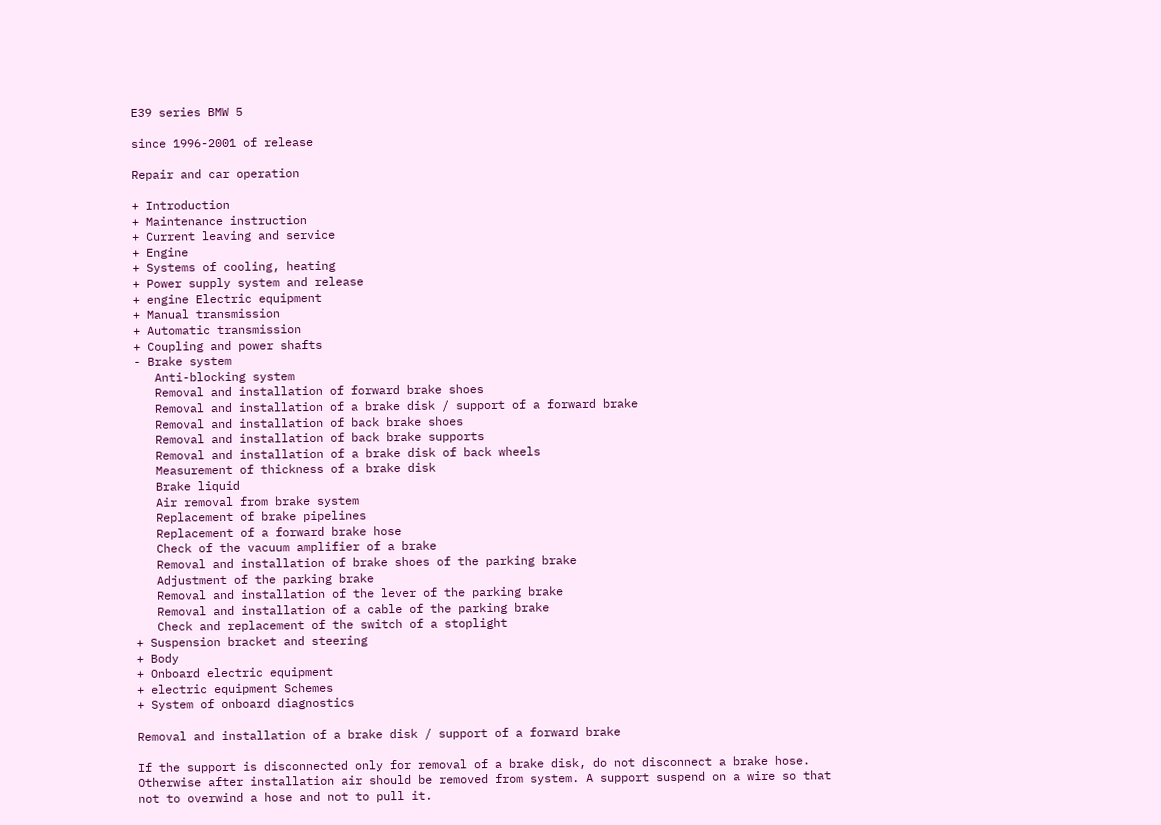E39 series BMW 5

since 1996-2001 of release

Repair and car operation

+ Introduction
+ Maintenance instruction
+ Current leaving and service
+ Engine
+ Systems of cooling, heating
+ Power supply system and release
+ engine Electric equipment
+ Manual transmission
+ Automatic transmission
+ Coupling and power shafts
- Brake system
   Anti-blocking system
   Removal and installation of forward brake shoes
   Removal and installation of a brake disk / support of a forward brake
   Removal and installation of back brake shoes
   Removal and installation of back brake supports
   Removal and installation of a brake disk of back wheels
   Measurement of thickness of a brake disk
   Brake liquid
   Air removal from brake system
   Replacement of brake pipelines
   Replacement of a forward brake hose
   Check of the vacuum amplifier of a brake
   Removal and installation of brake shoes of the parking brake
   Adjustment of the parking brake
   Removal and installation of the lever of the parking brake
   Removal and installation of a cable of the parking brake
   Check and replacement of the switch of a stoplight
+ Suspension bracket and steering
+ Body
+ Onboard electric equipment
+ electric equipment Schemes
+ System of onboard diagnostics

Removal and installation of a brake disk / support of a forward brake

If the support is disconnected only for removal of a brake disk, do not disconnect a brake hose. Otherwise after installation air should be removed from system. A support suspend on a wire so that not to overwind a hose and not to pull it.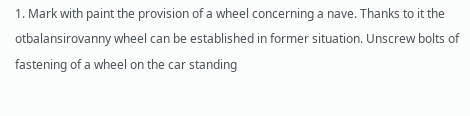1. Mark with paint the provision of a wheel concerning a nave. Thanks to it the otbalansirovanny wheel can be established in former situation. Unscrew bolts of fastening of a wheel on the car standing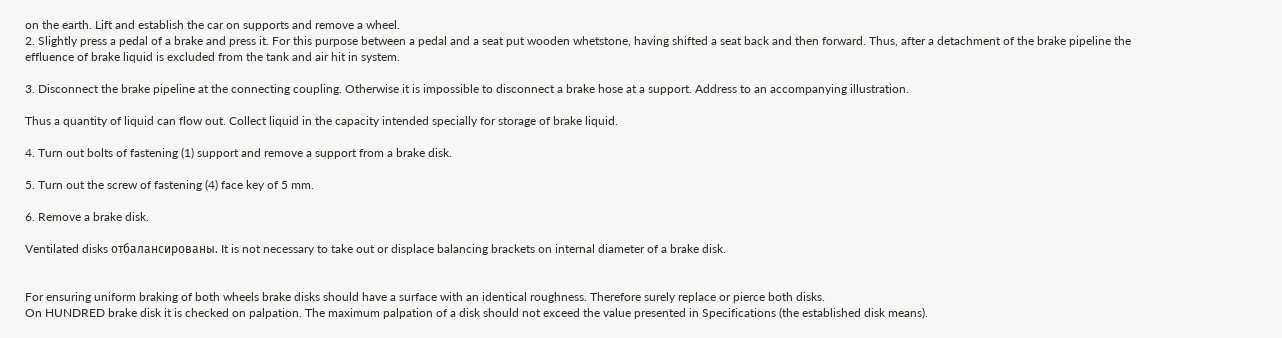on the earth. Lift and establish the car on supports and remove a wheel.
2. Slightly press a pedal of a brake and press it. For this purpose between a pedal and a seat put wooden whetstone, having shifted a seat back and then forward. Thus, after a detachment of the brake pipeline the effluence of brake liquid is excluded from the tank and air hit in system.

3. Disconnect the brake pipeline at the connecting coupling. Otherwise it is impossible to disconnect a brake hose at a support. Address to an accompanying illustration.

Thus a quantity of liquid can flow out. Collect liquid in the capacity intended specially for storage of brake liquid.

4. Turn out bolts of fastening (1) support and remove a support from a brake disk.

5. Turn out the screw of fastening (4) face key of 5 mm.

6. Remove a brake disk.

Ventilated disks отбалансированы. It is not necessary to take out or displace balancing brackets on internal diameter of a brake disk.


For ensuring uniform braking of both wheels brake disks should have a surface with an identical roughness. Therefore surely replace or pierce both disks.
On HUNDRED brake disk it is checked on palpation. The maximum palpation of a disk should not exceed the value presented in Specifications (the established disk means).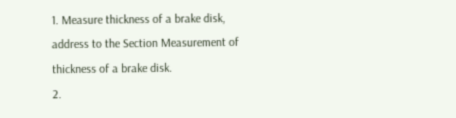1. Measure thickness of a brake disk, address to the Section Measurement of thickness of a brake disk.
2.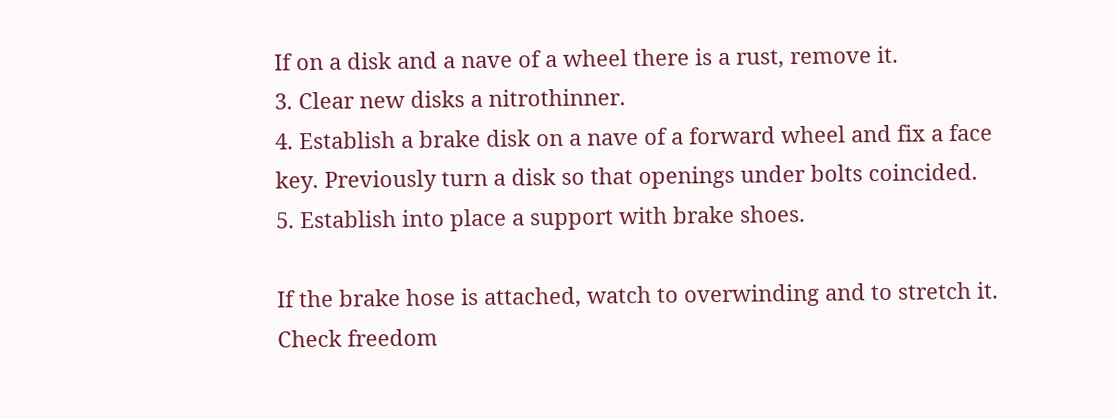If on a disk and a nave of a wheel there is a rust, remove it.
3. Clear new disks a nitrothinner.
4. Establish a brake disk on a nave of a forward wheel and fix a face key. Previously turn a disk so that openings under bolts coincided.
5. Establish into place a support with brake shoes.

If the brake hose is attached, watch to overwinding and to stretch it. Check freedom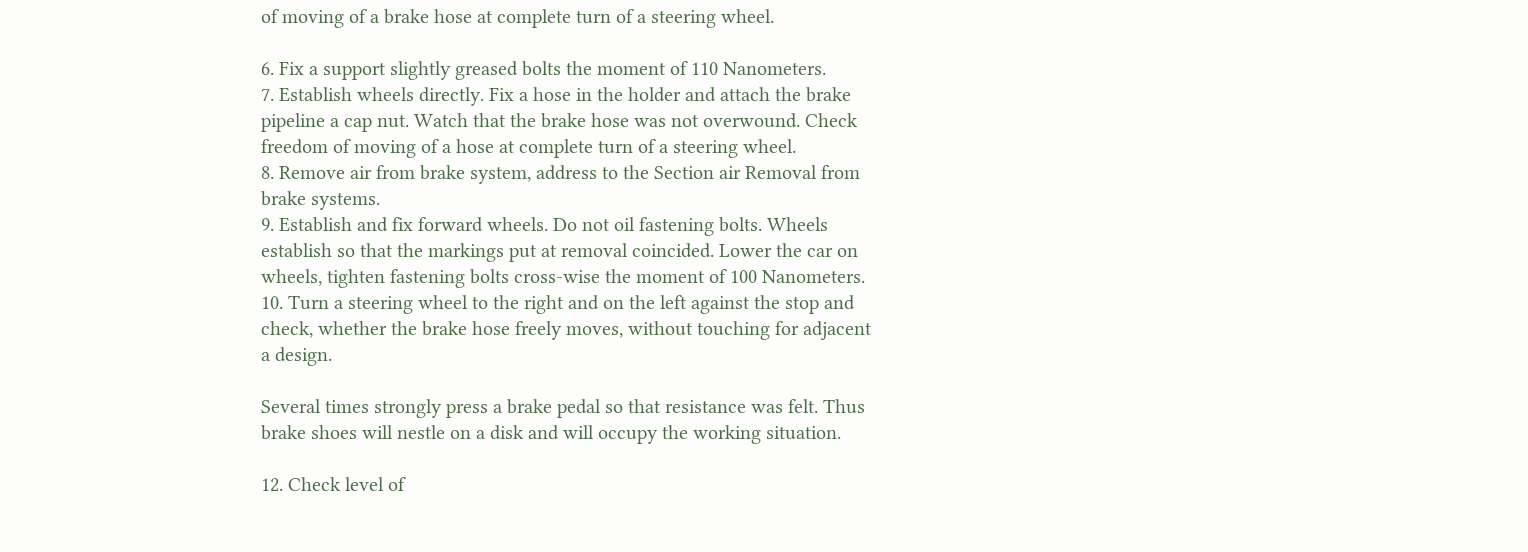of moving of a brake hose at complete turn of a steering wheel.

6. Fix a support slightly greased bolts the moment of 110 Nanometers.
7. Establish wheels directly. Fix a hose in the holder and attach the brake pipeline a cap nut. Watch that the brake hose was not overwound. Check freedom of moving of a hose at complete turn of a steering wheel.
8. Remove air from brake system, address to the Section air Removal from brake systems.
9. Establish and fix forward wheels. Do not oil fastening bolts. Wheels establish so that the markings put at removal coincided. Lower the car on wheels, tighten fastening bolts cross-wise the moment of 100 Nanometers.
10. Turn a steering wheel to the right and on the left against the stop and check, whether the brake hose freely moves, without touching for adjacent a design.

Several times strongly press a brake pedal so that resistance was felt. Thus brake shoes will nestle on a disk and will occupy the working situation.

12. Check level of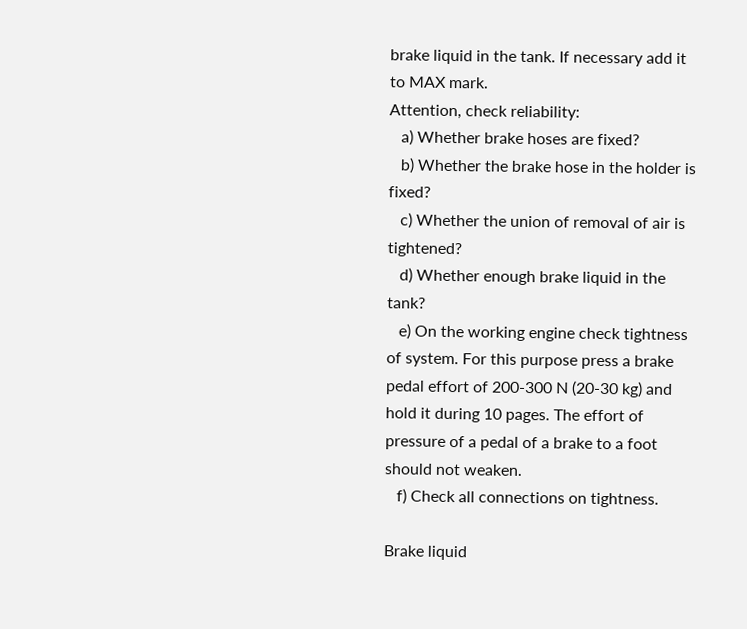brake liquid in the tank. If necessary add it to MAX mark.
Attention, check reliability:
   a) Whether brake hoses are fixed?
   b) Whether the brake hose in the holder is fixed?
   c) Whether the union of removal of air is tightened?
   d) Whether enough brake liquid in the tank?
   e) On the working engine check tightness of system. For this purpose press a brake pedal effort of 200-300 N (20-30 kg) and hold it during 10 pages. The effort of pressure of a pedal of a brake to a foot should not weaken.
   f) Check all connections on tightness.

Brake liquid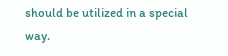should be utilized in a special way.